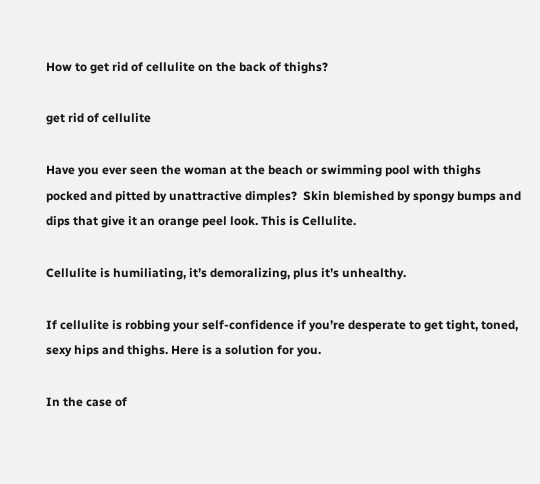How to get rid of cellulite on the back of thighs?

get rid of cellulite

Have you ever seen the woman at the beach or swimming pool with thighs pocked and pitted by unattractive dimples?  Skin blemished by spongy bumps and dips that give it an orange peel look. This is Cellulite.

Cellulite is humiliating, it’s demoralizing, plus it’s unhealthy.

If cellulite is robbing your self-confidence if you’re desperate to get tight, toned, sexy hips and thighs. Here is a solution for you.

In the case of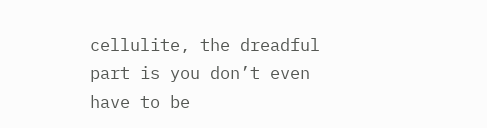cellulite, the dreadful part is you don’t even have to be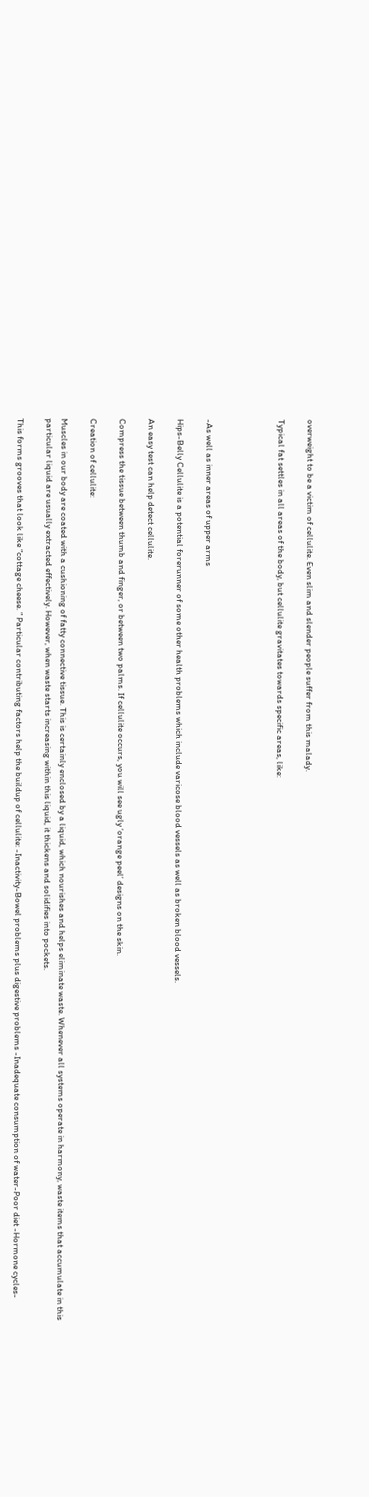overweight to be a victim of cellulite. Even slim and slender people suffer from this malady.

Typical fat settles in all areas of the body, but cellulite gravitates towards specific areas, like:




-As well as inner areas of upper arms

Hips-Belly Cellulite is a potential forerunner of some other health problems which include varicose blood vessels as well as broken blood vessels.

An easy test can help detect cellulite.

Compress the tissue between thumb and finger, or between two palms. If cellulite occurs, you will see ugly ‘orange peel’ designs on the skin.

Creation of cellulite:

Muscles in our body are coated with a cushioning of fatty connective tissue. This is certainly enclosed by a liquid, which nourishes and helps eliminate waste. Whenever all systems operate in harmony, waste items that accumulate in this particular liquid are usually extracted effectively. However, when waste starts increasing within this liquid, it thickens and solidifies into pockets.

This forms grooves that look like “cottage cheese. ” Particular contributing factors help the buildup of cellulite: -Inactivity-Bowel problems plus digestive problems -Inadequate consumption of water-Poor diet -Hormone cycles-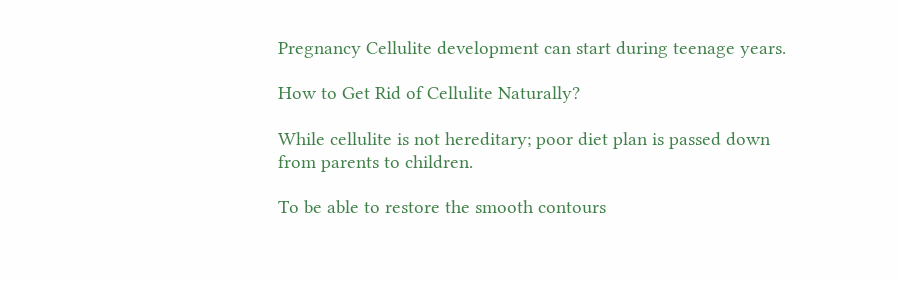Pregnancy Cellulite development can start during teenage years.

How to Get Rid of Cellulite Naturally?

While cellulite is not hereditary; poor diet plan is passed down from parents to children.

To be able to restore the smooth contours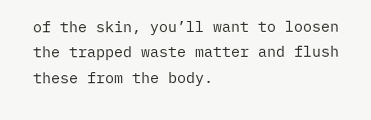of the skin, you’ll want to loosen the trapped waste matter and flush these from the body.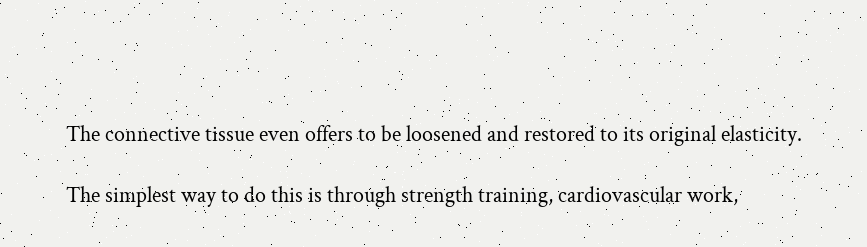The connective tissue even offers to be loosened and restored to its original elasticity.

The simplest way to do this is through strength training, cardiovascular work,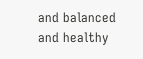and balanced and healthy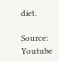diet.

Source: Youtube